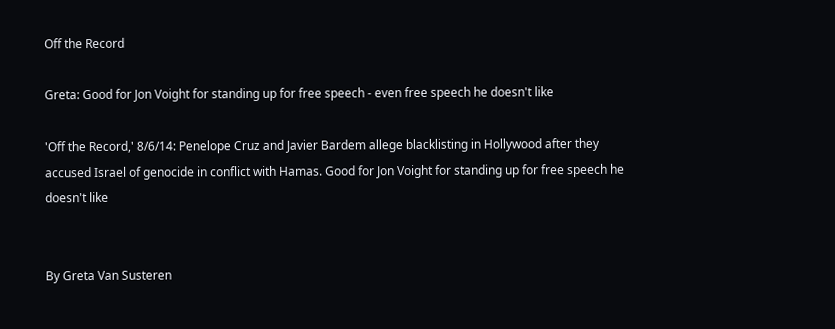Off the Record

Greta: Good for Jon Voight for standing up for free speech - even free speech he doesn't like

'Off the Record,' 8/6/14: Penelope Cruz and Javier Bardem allege blacklisting in Hollywood after they accused Israel of genocide in conflict with Hamas. Good for Jon Voight for standing up for free speech he doesn't like


By Greta Van Susteren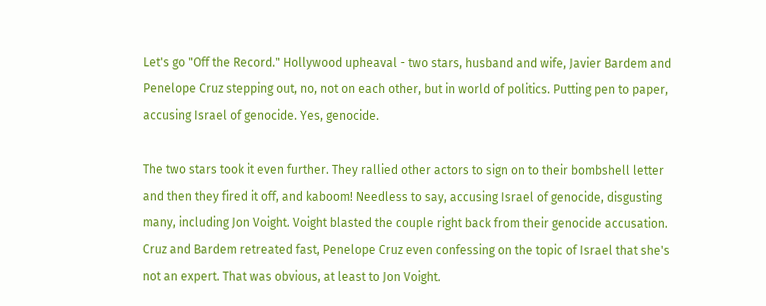Let's go "Off the Record." Hollywood upheaval - two stars, husband and wife, Javier Bardem and Penelope Cruz stepping out, no, not on each other, but in world of politics. Putting pen to paper, accusing Israel of genocide. Yes, genocide.

The two stars took it even further. They rallied other actors to sign on to their bombshell letter and then they fired it off, and kaboom! Needless to say, accusing Israel of genocide, disgusting many, including Jon Voight. Voight blasted the couple right back from their genocide accusation. Cruz and Bardem retreated fast, Penelope Cruz even confessing on the topic of Israel that she's not an expert. That was obvious, at least to Jon Voight.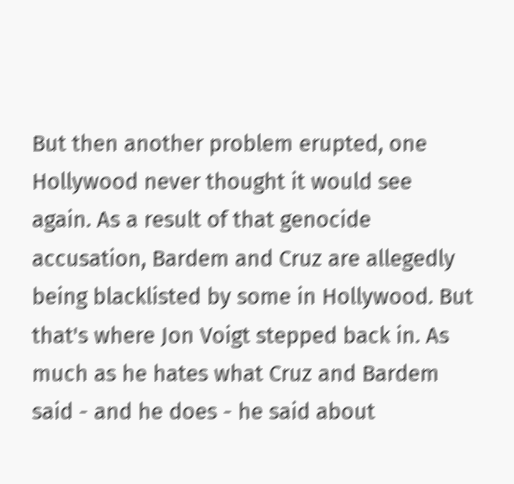But then another problem erupted, one Hollywood never thought it would see again. As a result of that genocide accusation, Bardem and Cruz are allegedly being blacklisted by some in Hollywood. But that's where Jon Voigt stepped back in. As much as he hates what Cruz and Bardem said - and he does - he said about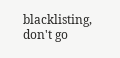blacklisting, don't go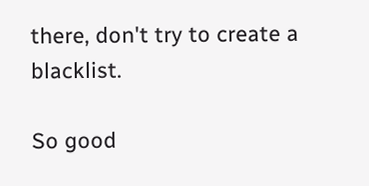there, don't try to create a blacklist.

So good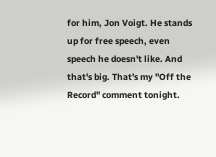for him, Jon Voigt. He stands up for free speech, even speech he doesn't like. And that's big. That's my "Off the Record" comment tonight.